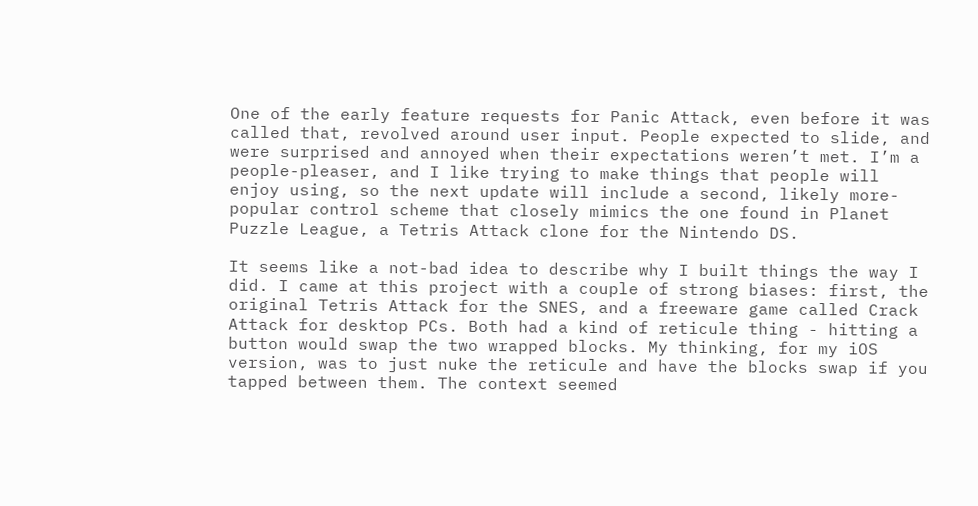One of the early feature requests for Panic Attack, even before it was called that, revolved around user input. People expected to slide, and were surprised and annoyed when their expectations weren’t met. I’m a people-pleaser, and I like trying to make things that people will enjoy using, so the next update will include a second, likely more-popular control scheme that closely mimics the one found in Planet Puzzle League, a Tetris Attack clone for the Nintendo DS.

It seems like a not-bad idea to describe why I built things the way I did. I came at this project with a couple of strong biases: first, the original Tetris Attack for the SNES, and a freeware game called Crack Attack for desktop PCs. Both had a kind of reticule thing - hitting a button would swap the two wrapped blocks. My thinking, for my iOS version, was to just nuke the reticule and have the blocks swap if you tapped between them. The context seemed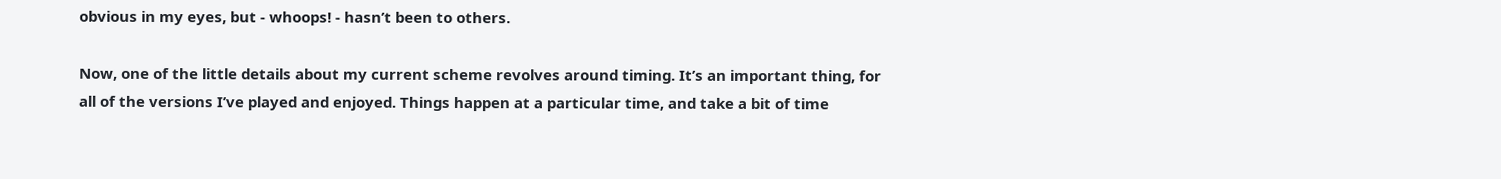obvious in my eyes, but - whoops! - hasn’t been to others.

Now, one of the little details about my current scheme revolves around timing. It’s an important thing, for all of the versions I’ve played and enjoyed. Things happen at a particular time, and take a bit of time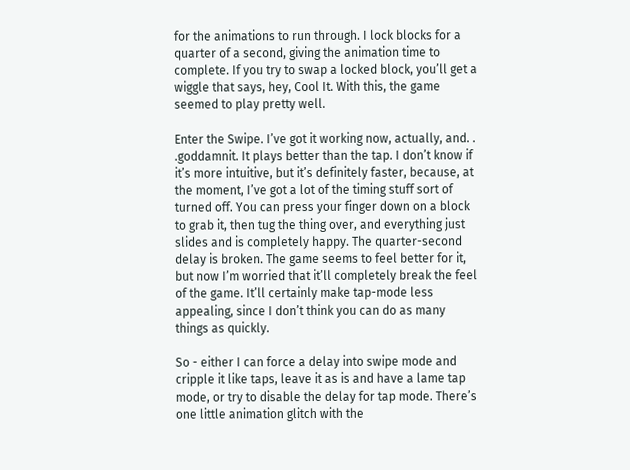for the animations to run through. I lock blocks for a quarter of a second, giving the animation time to complete. If you try to swap a locked block, you’ll get a wiggle that says, hey, Cool It. With this, the game seemed to play pretty well.

Enter the Swipe. I’ve got it working now, actually, and. . .goddamnit. It plays better than the tap. I don’t know if it’s more intuitive, but it’s definitely faster, because, at the moment, I’ve got a lot of the timing stuff sort of turned off. You can press your finger down on a block to grab it, then tug the thing over, and everything just slides and is completely happy. The quarter-second delay is broken. The game seems to feel better for it, but now I’m worried that it’ll completely break the feel of the game. It’ll certainly make tap-mode less appealing, since I don’t think you can do as many things as quickly.

So - either I can force a delay into swipe mode and cripple it like taps, leave it as is and have a lame tap mode, or try to disable the delay for tap mode. There’s one little animation glitch with the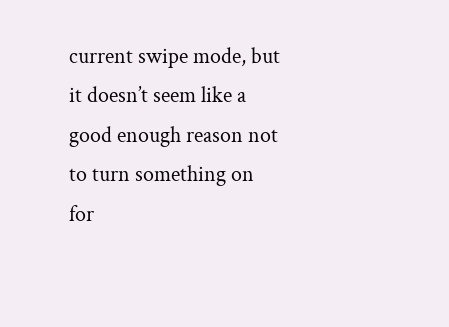current swipe mode, but it doesn’t seem like a good enough reason not to turn something on for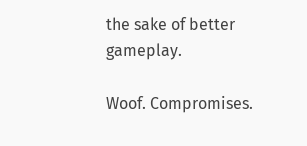the sake of better gameplay.

Woof. Compromises.